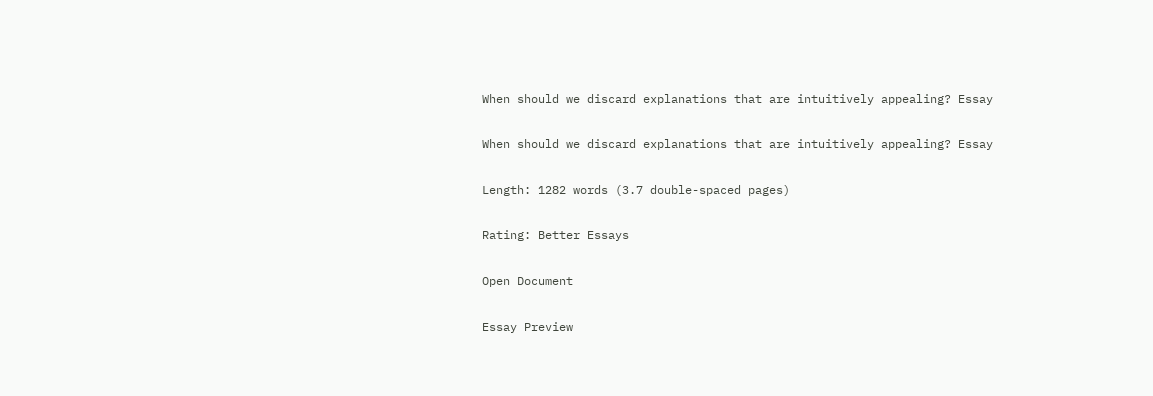When should we discard explanations that are intuitively appealing? Essay

When should we discard explanations that are intuitively appealing? Essay

Length: 1282 words (3.7 double-spaced pages)

Rating: Better Essays

Open Document

Essay Preview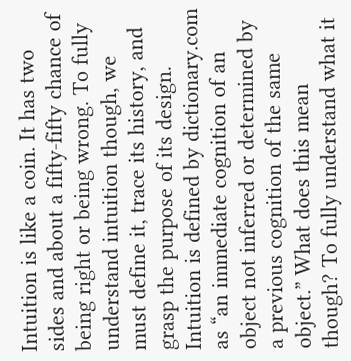Intuition is like a coin. It has two sides and about a fifty-fifty chance of being right or being wrong. To fully understand intuition though, we must define it, trace its history, and grasp the purpose of its design. Intuition is defined by dictionary.com as “an immediate cognition of an object not inferred or determined by a previous cognition of the same object.” What does this mean though? To fully understand what it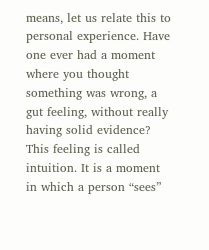means, let us relate this to personal experience. Have one ever had a moment where you thought something was wrong, a gut feeling, without really having solid evidence? This feeling is called intuition. It is a moment in which a person “sees”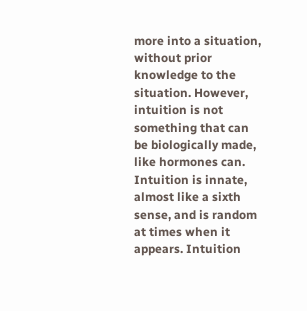more into a situation, without prior knowledge to the situation. However, intuition is not something that can be biologically made, like hormones can. Intuition is innate, almost like a sixth sense, and is random at times when it appears. Intuition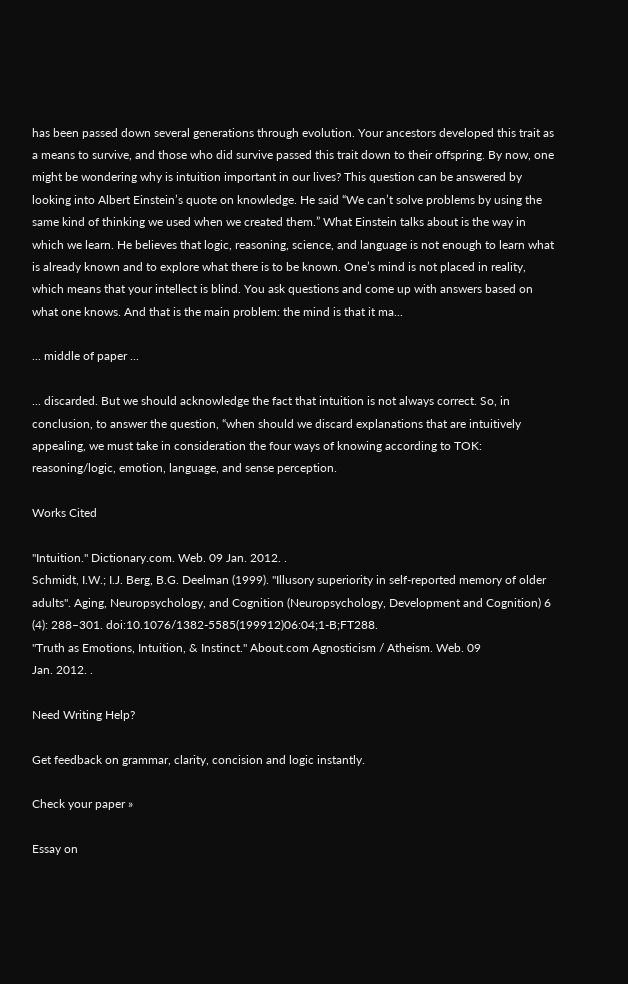has been passed down several generations through evolution. Your ancestors developed this trait as a means to survive, and those who did survive passed this trait down to their offspring. By now, one might be wondering why is intuition important in our lives? This question can be answered by looking into Albert Einstein’s quote on knowledge. He said “We can’t solve problems by using the same kind of thinking we used when we created them.” What Einstein talks about is the way in which we learn. He believes that logic, reasoning, science, and language is not enough to learn what is already known and to explore what there is to be known. One’s mind is not placed in reality, which means that your intellect is blind. You ask questions and come up with answers based on what one knows. And that is the main problem: the mind is that it ma...

... middle of paper ...

... discarded. But we should acknowledge the fact that intuition is not always correct. So, in conclusion, to answer the question, “when should we discard explanations that are intuitively appealing, we must take in consideration the four ways of knowing according to TOK: reasoning/logic, emotion, language, and sense perception.

Works Cited

"Intuition." Dictionary.com. Web. 09 Jan. 2012. .
Schmidt, I.W.; I.J. Berg, B.G. Deelman (1999). "Illusory superiority in self-reported memory of older adults". Aging, Neuropsychology, and Cognition (Neuropsychology, Development and Cognition) 6 (4): 288–301. doi:10.1076/1382-5585(199912)06:04;1-B;FT288.
"Truth as Emotions, Intuition, & Instinct." About.com Agnosticism / Atheism. Web. 09
Jan. 2012. .

Need Writing Help?

Get feedback on grammar, clarity, concision and logic instantly.

Check your paper »

Essay on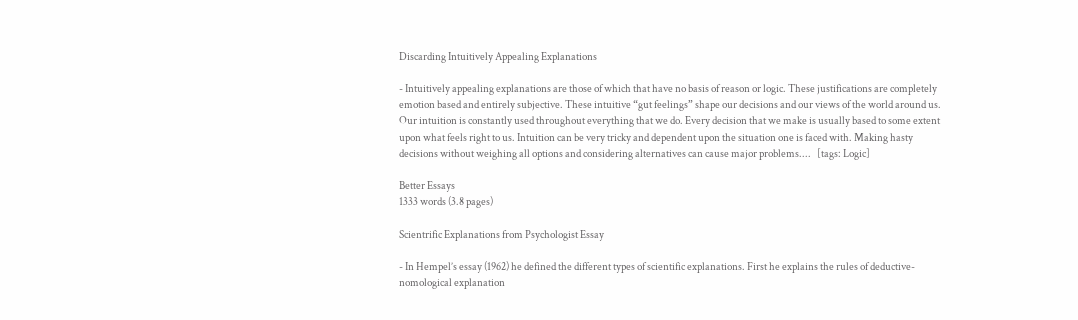Discarding Intuitively Appealing Explanations

- Intuitively appealing explanations are those of which that have no basis of reason or logic. These justifications are completely emotion based and entirely subjective. These intuitive “gut feelings” shape our decisions and our views of the world around us. Our intuition is constantly used throughout everything that we do. Every decision that we make is usually based to some extent upon what feels right to us. Intuition can be very tricky and dependent upon the situation one is faced with. Making hasty decisions without weighing all options and considering alternatives can cause major problems....   [tags: Logic]

Better Essays
1333 words (3.8 pages)

Scientrific Explanations from Psychologist Essay

- In Hempel’s essay (1962) he defined the different types of scientific explanations. First he explains the rules of deductive-nomological explanation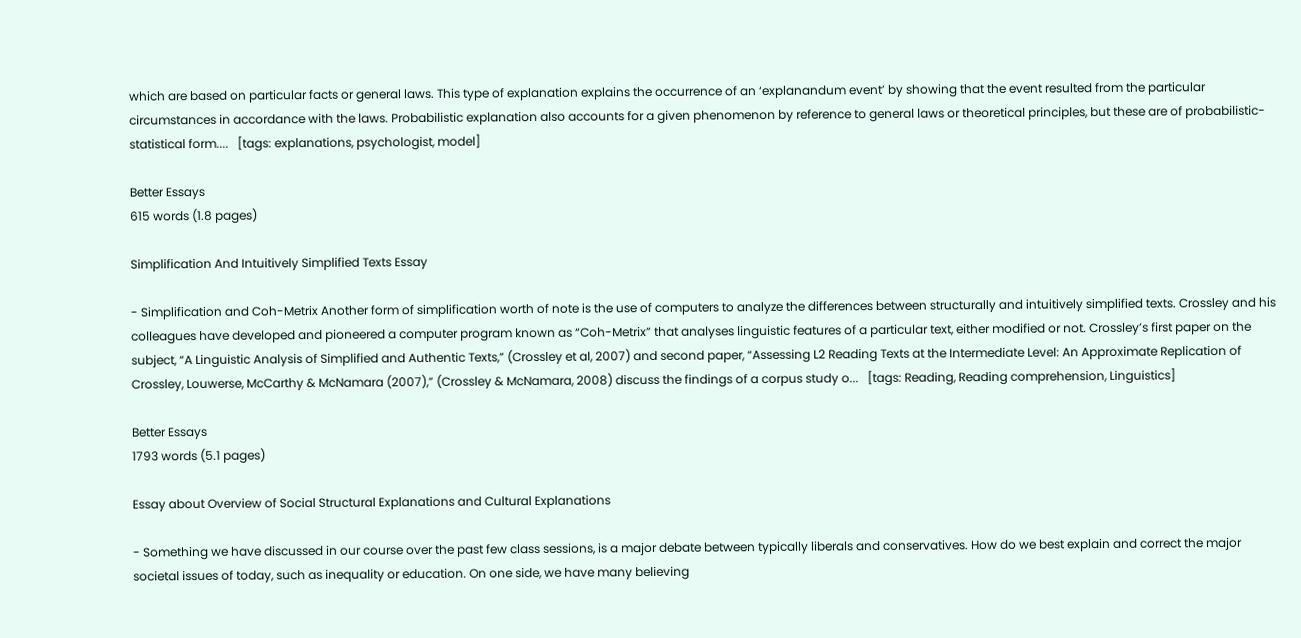which are based on particular facts or general laws. This type of explanation explains the occurrence of an ‘explanandum event’ by showing that the event resulted from the particular circumstances in accordance with the laws. Probabilistic explanation also accounts for a given phenomenon by reference to general laws or theoretical principles, but these are of probabilistic-statistical form....   [tags: explanations, psychologist, model]

Better Essays
615 words (1.8 pages)

Simplification And Intuitively Simplified Texts Essay

- Simplification and Coh-Metrix Another form of simplification worth of note is the use of computers to analyze the differences between structurally and intuitively simplified texts. Crossley and his colleagues have developed and pioneered a computer program known as “Coh-Metrix” that analyses linguistic features of a particular text, either modified or not. Crossley’s first paper on the subject, “A Linguistic Analysis of Simplified and Authentic Texts,” (Crossley et al, 2007) and second paper, “Assessing L2 Reading Texts at the Intermediate Level: An Approximate Replication of Crossley, Louwerse, McCarthy & McNamara (2007),” (Crossley & McNamara, 2008) discuss the findings of a corpus study o...   [tags: Reading, Reading comprehension, Linguistics]

Better Essays
1793 words (5.1 pages)

Essay about Overview of Social Structural Explanations and Cultural Explanations

- Something we have discussed in our course over the past few class sessions, is a major debate between typically liberals and conservatives. How do we best explain and correct the major societal issues of today, such as inequality or education. On one side, we have many believing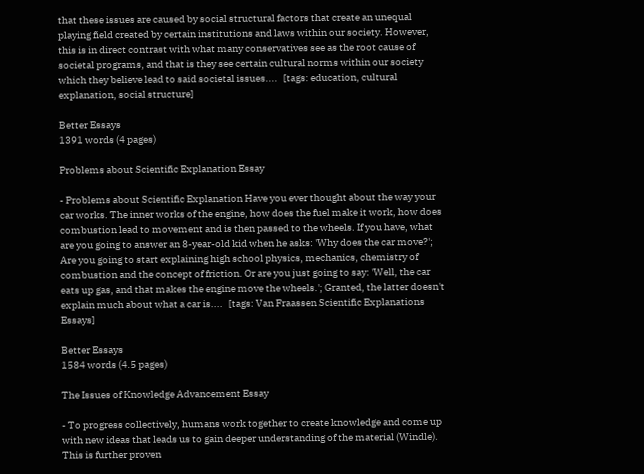that these issues are caused by social structural factors that create an unequal playing field created by certain institutions and laws within our society. However, this is in direct contrast with what many conservatives see as the root cause of societal programs, and that is they see certain cultural norms within our society which they believe lead to said societal issues....   [tags: education, cultural explanation, social structure]

Better Essays
1391 words (4 pages)

Problems about Scientific Explanation Essay

- Problems about Scientific Explanation Have you ever thought about the way your car works. The inner works of the engine, how does the fuel make it work, how does combustion lead to movement and is then passed to the wheels. If you have, what are you going to answer an 8-year-old kid when he asks: 'Why does the car move?'; Are you going to start explaining high school physics, mechanics, chemistry of combustion and the concept of friction. Or are you just going to say: 'Well, the car eats up gas, and that makes the engine move the wheels.'; Granted, the latter doesn't explain much about what a car is....   [tags: Van Fraassen Scientific Explanations Essays]

Better Essays
1584 words (4.5 pages)

The Issues of Knowledge Advancement Essay

- To progress collectively, humans work together to create knowledge and come up with new ideas that leads us to gain deeper understanding of the material (Windle). This is further proven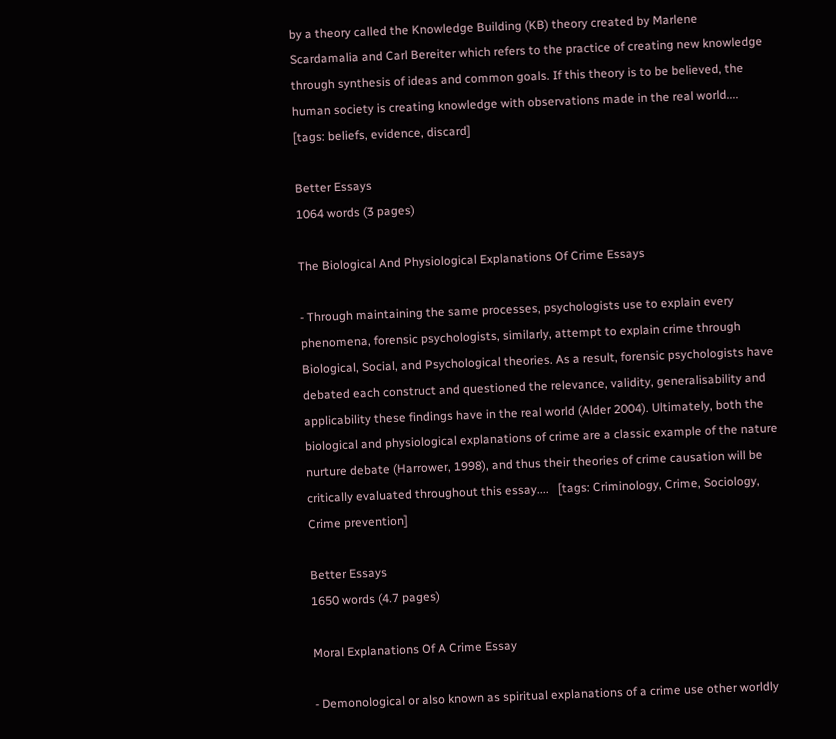by a theory called the Knowledge Building (KB) theory created by Marlene Scardamalia and Carl Bereiter which refers to the practice of creating new knowledge through synthesis of ideas and common goals. If this theory is to be believed, the human society is creating knowledge with observations made in the real world....   [tags: beliefs, evidence, discard]

Better Essays
1064 words (3 pages)

The Biological And Physiological Explanations Of Crime Essays

- Through maintaining the same processes, psychologists use to explain every phenomena, forensic psychologists, similarly, attempt to explain crime through Biological, Social, and Psychological theories. As a result, forensic psychologists have debated each construct and questioned the relevance, validity, generalisability and applicability these findings have in the real world (Alder 2004). Ultimately, both the biological and physiological explanations of crime are a classic example of the nature nurture debate (Harrower, 1998), and thus their theories of crime causation will be critically evaluated throughout this essay....   [tags: Criminology, Crime, Sociology, Crime prevention]

Better Essays
1650 words (4.7 pages)

Moral Explanations Of A Crime Essay

- Demonological or also known as spiritual explanations of a crime use other worldly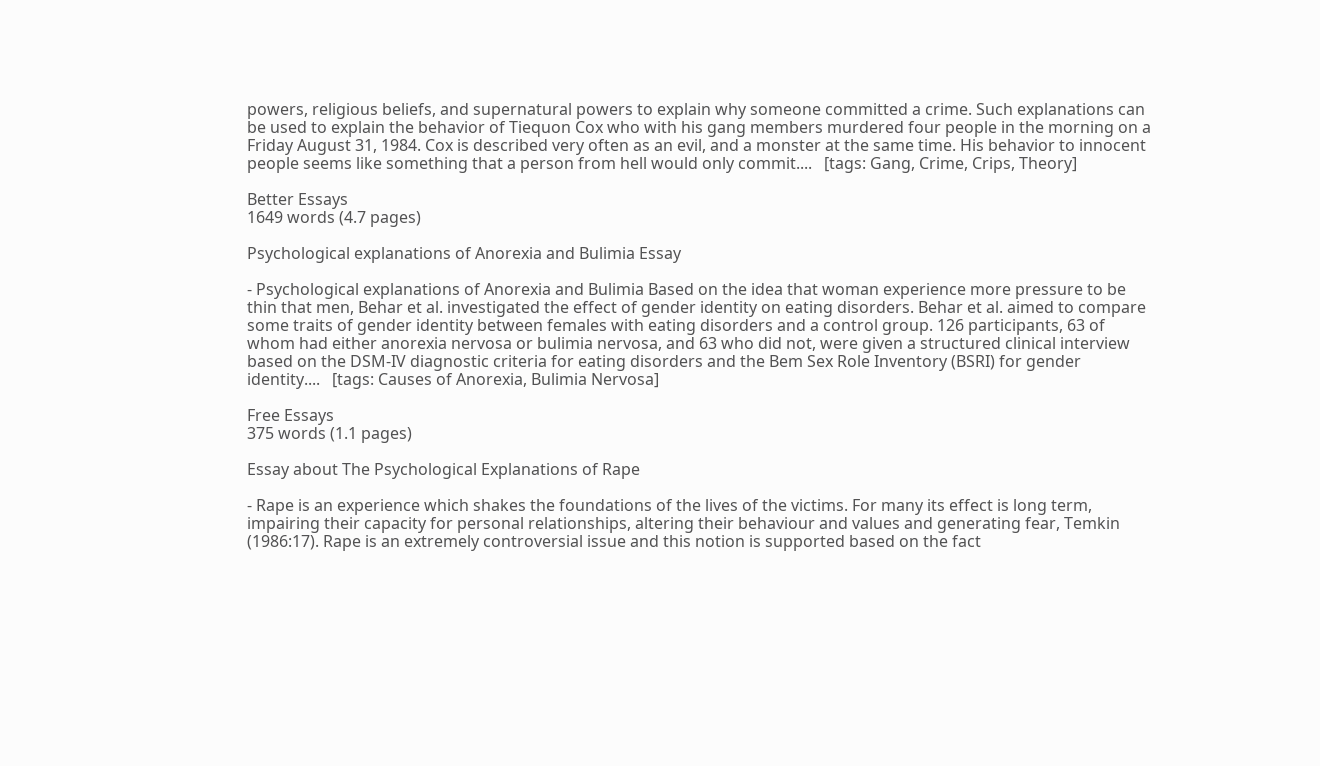powers, religious beliefs, and supernatural powers to explain why someone committed a crime. Such explanations can be used to explain the behavior of Tiequon Cox who with his gang members murdered four people in the morning on a Friday August 31, 1984. Cox is described very often as an evil, and a monster at the same time. His behavior to innocent people seems like something that a person from hell would only commit....   [tags: Gang, Crime, Crips, Theory]

Better Essays
1649 words (4.7 pages)

Psychological explanations of Anorexia and Bulimia Essay

- Psychological explanations of Anorexia and Bulimia Based on the idea that woman experience more pressure to be thin that men, Behar et al. investigated the effect of gender identity on eating disorders. Behar et al. aimed to compare some traits of gender identity between females with eating disorders and a control group. 126 participants, 63 of whom had either anorexia nervosa or bulimia nervosa, and 63 who did not, were given a structured clinical interview based on the DSM-IV diagnostic criteria for eating disorders and the Bem Sex Role Inventory (BSRI) for gender identity....   [tags: Causes of Anorexia, Bulimia Nervosa]

Free Essays
375 words (1.1 pages)

Essay about The Psychological Explanations of Rape

- Rape is an experience which shakes the foundations of the lives of the victims. For many its effect is long term, impairing their capacity for personal relationships, altering their behaviour and values and generating fear, Temkin (1986:17). Rape is an extremely controversial issue and this notion is supported based on the fact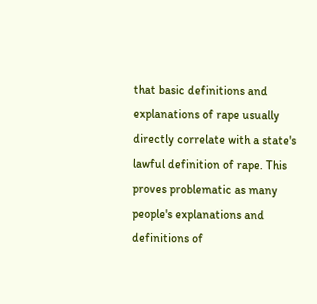that basic definitions and explanations of rape usually directly correlate with a state's lawful definition of rape. This proves problematic as many people's explanations and definitions of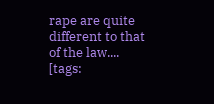rape are quite different to that of the law....   [tags: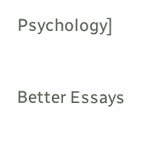Psychology]

Better Essays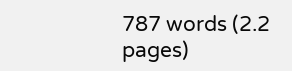787 words (2.2 pages)